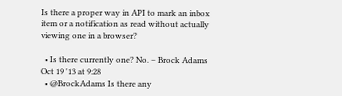Is there a proper way in API to mark an inbox item or a notification as read without actually viewing one in a browser?

  • Is there currently one? No. – Brock Adams Oct 19 '13 at 9:28
  • @BrockAdams Is there any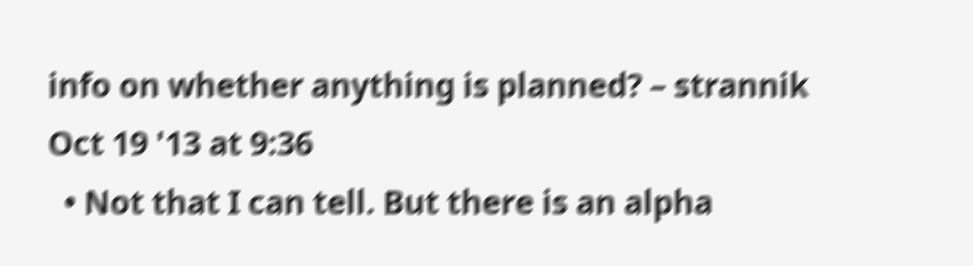info on whether anything is planned? – strannik Oct 19 '13 at 9:36
  • Not that I can tell. But there is an alpha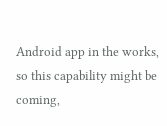Android app in the works, so this capability might be coming,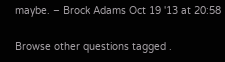maybe. – Brock Adams Oct 19 '13 at 20:58

Browse other questions tagged .